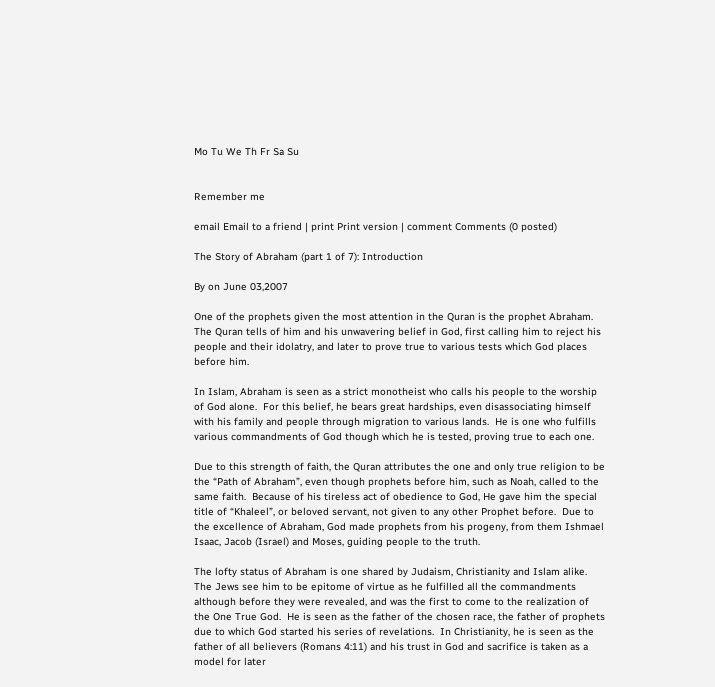Mo Tu We Th Fr Sa Su


Remember me

email Email to a friend | print Print version | comment Comments (0 posted)

The Story of Abraham (part 1 of 7): Introduction

By on June 03,2007

One of the prophets given the most attention in the Quran is the prophet Abraham.  The Quran tells of him and his unwavering belief in God, first calling him to reject his people and their idolatry, and later to prove true to various tests which God places before him.

In Islam, Abraham is seen as a strict monotheist who calls his people to the worship of God alone.  For this belief, he bears great hardships, even disassociating himself with his family and people through migration to various lands.  He is one who fulfills various commandments of God though which he is tested, proving true to each one.

Due to this strength of faith, the Quran attributes the one and only true religion to be the “Path of Abraham”, even though prophets before him, such as Noah, called to the same faith.  Because of his tireless act of obedience to God, He gave him the special title of “Khaleel”, or beloved servant, not given to any other Prophet before.  Due to the excellence of Abraham, God made prophets from his progeny, from them Ishmael Isaac, Jacob (Israel) and Moses, guiding people to the truth.

The lofty status of Abraham is one shared by Judaism, Christianity and Islam alike.  The Jews see him to be epitome of virtue as he fulfilled all the commandments although before they were revealed, and was the first to come to the realization of the One True God.  He is seen as the father of the chosen race, the father of prophets due to which God started his series of revelations.  In Christianity, he is seen as the father of all believers (Romans 4:11) and his trust in God and sacrifice is taken as a model for later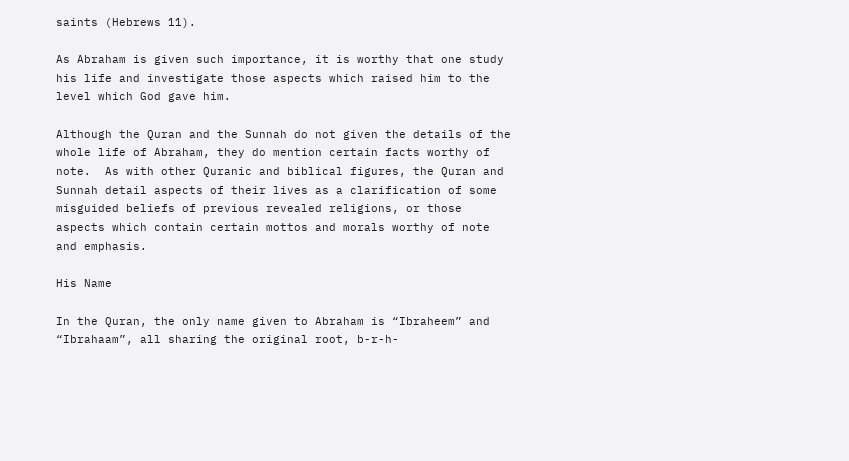saints (Hebrews 11).

As Abraham is given such importance, it is worthy that one study his life and investigate those aspects which raised him to the level which God gave him.

Although the Quran and the Sunnah do not given the details of the whole life of Abraham, they do mention certain facts worthy of note.  As with other Quranic and biblical figures, the Quran and Sunnah detail aspects of their lives as a clarification of some misguided beliefs of previous revealed religions, or those aspects which contain certain mottos and morals worthy of note and emphasis.

His Name

In the Quran, the only name given to Abraham is “Ibraheem” and “Ibrahaam”, all sharing the original root, b-r-h-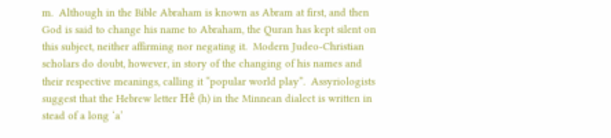m.  Although in the Bible Abraham is known as Abram at first, and then God is said to change his name to Abraham, the Quran has kept silent on this subject, neither affirming nor negating it.  Modern Judeo-Christian scholars do doubt, however, in story of the changing of his names and their respective meanings, calling it “popular world play”.  Assyriologists suggest that the Hebrew letter Hê (h) in the Minnean dialect is written in stead of a long ‘a’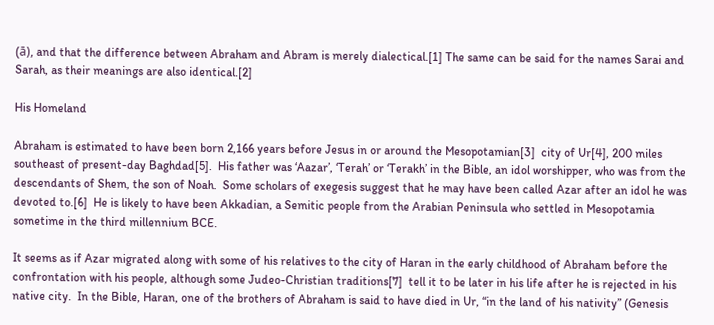(ā), and that the difference between Abraham and Abram is merely dialectical.[1] The same can be said for the names Sarai and Sarah, as their meanings are also identical.[2]

His Homeland

Abraham is estimated to have been born 2,166 years before Jesus in or around the Mesopotamian[3]  city of Ur[4], 200 miles southeast of present-day Baghdad[5].  His father was ‘Aazar’, ‘Terah’ or ‘Terakh’ in the Bible, an idol worshipper, who was from the descendants of Shem, the son of Noah.  Some scholars of exegesis suggest that he may have been called Azar after an idol he was devoted to.[6]  He is likely to have been Akkadian, a Semitic people from the Arabian Peninsula who settled in Mesopotamia sometime in the third millennium BCE.

It seems as if Azar migrated along with some of his relatives to the city of Haran in the early childhood of Abraham before the confrontation with his people, although some Judeo-Christian traditions[7]  tell it to be later in his life after he is rejected in his native city.  In the Bible, Haran, one of the brothers of Abraham is said to have died in Ur, “in the land of his nativity” (Genesis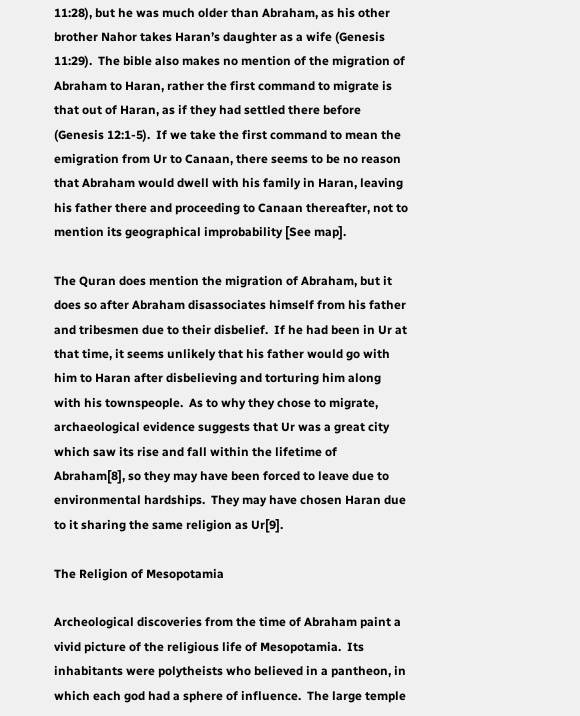11:28), but he was much older than Abraham, as his other brother Nahor takes Haran’s daughter as a wife (Genesis 11:29).  The bible also makes no mention of the migration of Abraham to Haran, rather the first command to migrate is that out of Haran, as if they had settled there before (Genesis 12:1-5).  If we take the first command to mean the emigration from Ur to Canaan, there seems to be no reason that Abraham would dwell with his family in Haran, leaving his father there and proceeding to Canaan thereafter, not to mention its geographical improbability [See map].

The Quran does mention the migration of Abraham, but it does so after Abraham disassociates himself from his father and tribesmen due to their disbelief.  If he had been in Ur at that time, it seems unlikely that his father would go with him to Haran after disbelieving and torturing him along with his townspeople.  As to why they chose to migrate, archaeological evidence suggests that Ur was a great city which saw its rise and fall within the lifetime of Abraham[8], so they may have been forced to leave due to environmental hardships.  They may have chosen Haran due to it sharing the same religion as Ur[9].

The Religion of Mesopotamia

Archeological discoveries from the time of Abraham paint a vivid picture of the religious life of Mesopotamia.  Its inhabitants were polytheists who believed in a pantheon, in which each god had a sphere of influence.  The large temple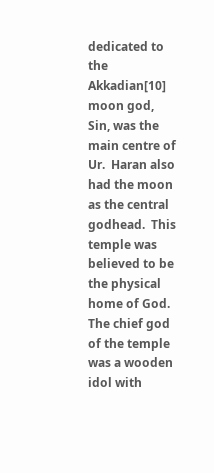dedicated to the Akkadian[10]  moon god, Sin, was the main centre of Ur.  Haran also had the moon as the central godhead.  This temple was believed to be the physical home of God.  The chief god of the temple was a wooden idol with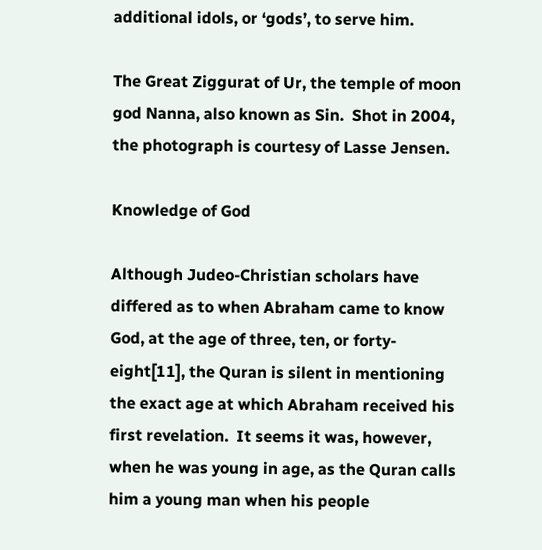additional idols, or ‘gods’, to serve him.

The Great Ziggurat of Ur, the temple of moon god Nanna, also known as Sin.  Shot in 2004, the photograph is courtesy of Lasse Jensen.

Knowledge of God

Although Judeo-Christian scholars have differed as to when Abraham came to know God, at the age of three, ten, or forty-eight[11], the Quran is silent in mentioning the exact age at which Abraham received his first revelation.  It seems it was, however, when he was young in age, as the Quran calls him a young man when his people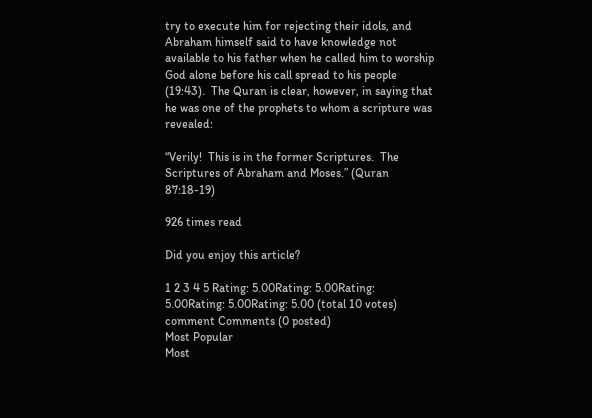try to execute him for rejecting their idols, and Abraham himself said to have knowledge not available to his father when he called him to worship God alone before his call spread to his people (19:43).  The Quran is clear, however, in saying that he was one of the prophets to whom a scripture was revealed:

“Verily!  This is in the former Scriptures.  The Scriptures of Abraham and Moses.” (Quran 87:18-19)

926 times read

Did you enjoy this article?

1 2 3 4 5 Rating: 5.00Rating: 5.00Rating: 5.00Rating: 5.00Rating: 5.00 (total 10 votes)
comment Comments (0 posted)
Most Popular
Most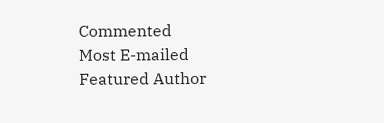Commented
Most E-mailed
Featured Author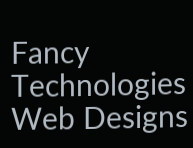Fancy Technologies
Web Designs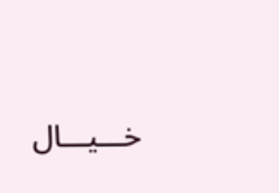خـــيـــال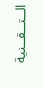الــتــقــنية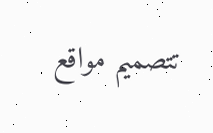تتصميم مواقع